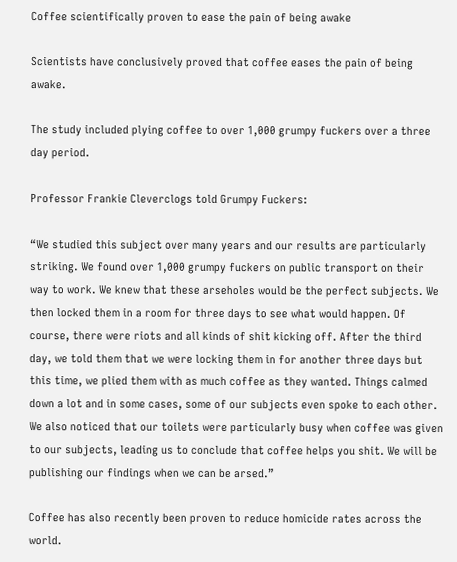Coffee scientifically proven to ease the pain of being awake

Scientists have conclusively proved that coffee eases the pain of being awake.

The study included plying coffee to over 1,000 grumpy fuckers over a three day period.

Professor Frankie Cleverclogs told Grumpy Fuckers:

“We studied this subject over many years and our results are particularly striking. We found over 1,000 grumpy fuckers on public transport on their way to work. We knew that these arseholes would be the perfect subjects. We then locked them in a room for three days to see what would happen. Of course, there were riots and all kinds of shit kicking off. After the third day, we told them that we were locking them in for another three days but this time, we plied them with as much coffee as they wanted. Things calmed down a lot and in some cases, some of our subjects even spoke to each other. We also noticed that our toilets were particularly busy when coffee was given to our subjects, leading us to conclude that coffee helps you shit. We will be publishing our findings when we can be arsed.”

Coffee has also recently been proven to reduce homicide rates across the world.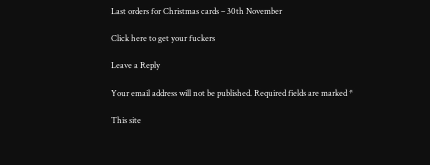Last orders for Christmas cards – 30th November

Click here to get your fuckers

Leave a Reply

Your email address will not be published. Required fields are marked *

This site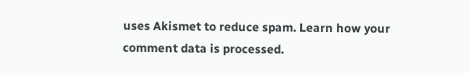uses Akismet to reduce spam. Learn how your comment data is processed.